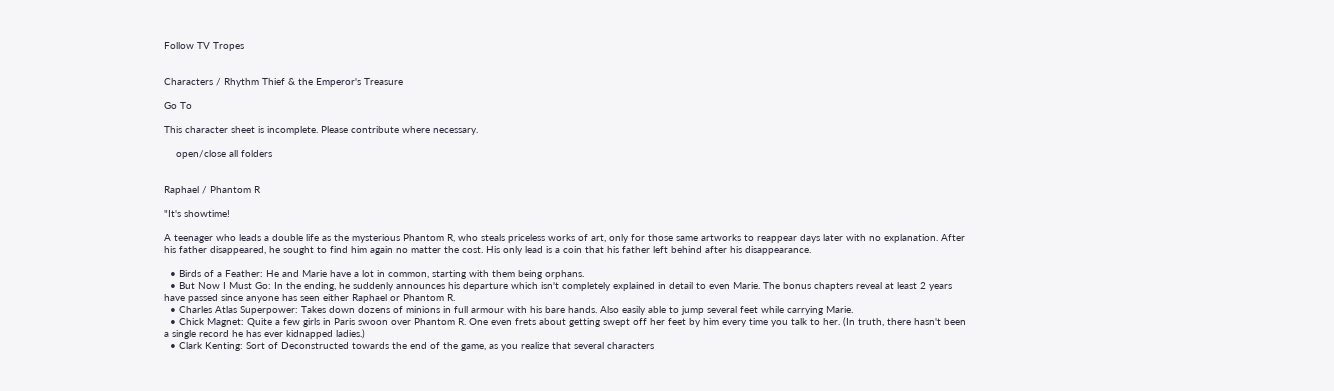Follow TV Tropes


Characters / Rhythm Thief & the Emperor's Treasure

Go To

This character sheet is incomplete. Please contribute where necessary.

    open/close all folders


Raphael / Phantom R

"It's showtime!

A teenager who leads a double life as the mysterious Phantom R, who steals priceless works of art, only for those same artworks to reappear days later with no explanation. After his father disappeared, he sought to find him again no matter the cost. His only lead is a coin that his father left behind after his disappearance.

  • Birds of a Feather: He and Marie have a lot in common, starting with them being orphans.
  • But Now I Must Go: In the ending, he suddenly announces his departure which isn't completely explained in detail to even Marie. The bonus chapters reveal at least 2 years have passed since anyone has seen either Raphael or Phantom R.
  • Charles Atlas Superpower: Takes down dozens of minions in full armour with his bare hands. Also easily able to jump several feet while carrying Marie.
  • Chick Magnet: Quite a few girls in Paris swoon over Phantom R. One even frets about getting swept off her feet by him every time you talk to her. (In truth, there hasn't been a single record he has ever kidnapped ladies.)
  • Clark Kenting: Sort of Deconstructed towards the end of the game, as you realize that several characters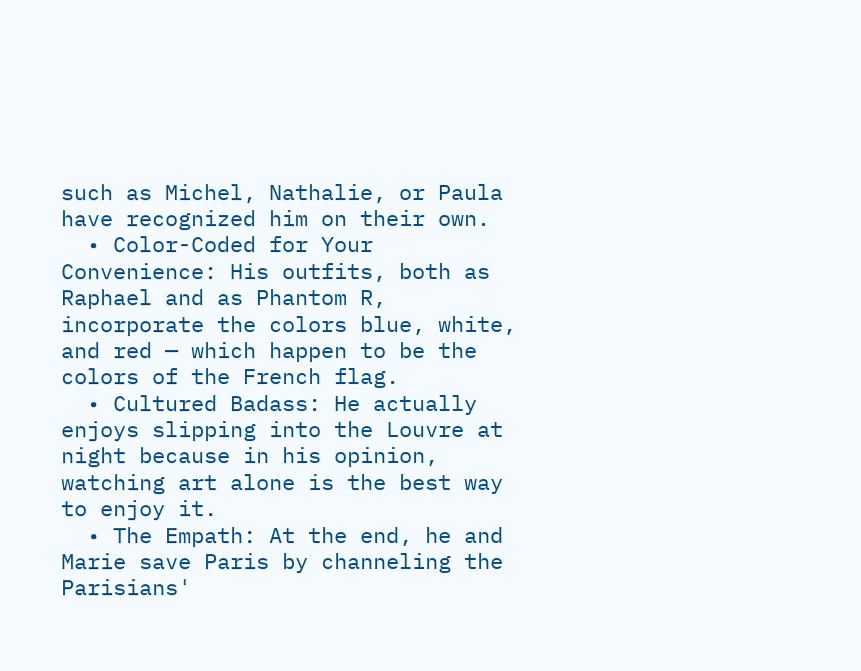such as Michel, Nathalie, or Paula have recognized him on their own.
  • Color-Coded for Your Convenience: His outfits, both as Raphael and as Phantom R, incorporate the colors blue, white, and red — which happen to be the colors of the French flag.
  • Cultured Badass: He actually enjoys slipping into the Louvre at night because in his opinion, watching art alone is the best way to enjoy it.
  • The Empath: At the end, he and Marie save Paris by channeling the Parisians'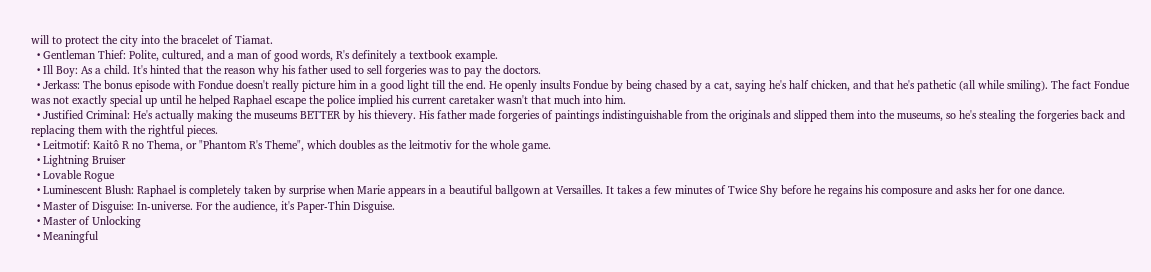will to protect the city into the bracelet of Tiamat.
  • Gentleman Thief: Polite, cultured, and a man of good words, R's definitely a textbook example.
  • Ill Boy: As a child. It's hinted that the reason why his father used to sell forgeries was to pay the doctors.
  • Jerkass: The bonus episode with Fondue doesn't really picture him in a good light till the end. He openly insults Fondue by being chased by a cat, saying he's half chicken, and that he's pathetic (all while smiling). The fact Fondue was not exactly special up until he helped Raphael escape the police implied his current caretaker wasn't that much into him.
  • Justified Criminal: He's actually making the museums BETTER by his thievery. His father made forgeries of paintings indistinguishable from the originals and slipped them into the museums, so he's stealing the forgeries back and replacing them with the rightful pieces.
  • Leitmotif: Kaitô R no Thema, or "Phantom R's Theme", which doubles as the leitmotiv for the whole game.
  • Lightning Bruiser
  • Lovable Rogue
  • Luminescent Blush: Raphael is completely taken by surprise when Marie appears in a beautiful ballgown at Versailles. It takes a few minutes of Twice Shy before he regains his composure and asks her for one dance.
  • Master of Disguise: In-universe. For the audience, it's Paper-Thin Disguise.
  • Master of Unlocking
  • Meaningful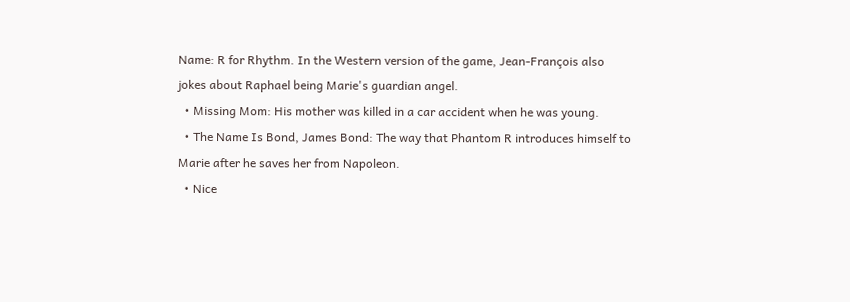Name: R for Rhythm. In the Western version of the game, Jean-François also jokes about Raphael being Marie's guardian angel.
  • Missing Mom: His mother was killed in a car accident when he was young.
  • The Name Is Bond, James Bond: The way that Phantom R introduces himself to Marie after he saves her from Napoleon.
  • Nice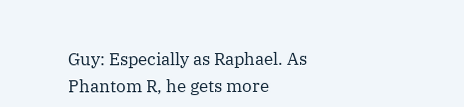Guy: Especially as Raphael. As Phantom R, he gets more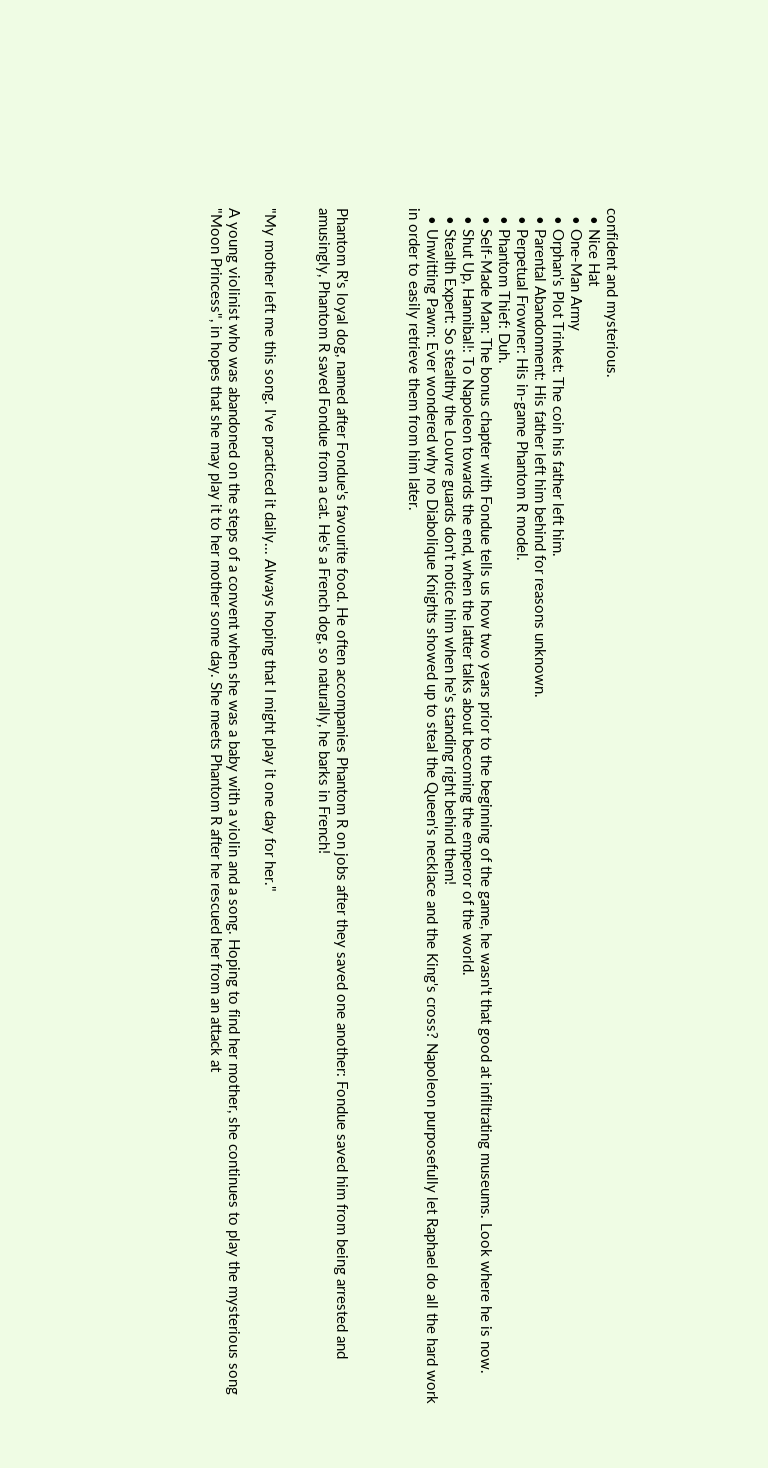confident and mysterious.
  • Nice Hat
  • One-Man Army
  • Orphan's Plot Trinket: The coin his father left him.
  • Parental Abandonment: His father left him behind for reasons unknown.
  • Perpetual Frowner: His in-game Phantom R model.
  • Phantom Thief: Duh.
  • Self-Made Man: The bonus chapter with Fondue tells us how two years prior to the beginning of the game, he wasn't that good at infiltrating museums. Look where he is now.
  • Shut Up, Hannibal!: To Napoleon towards the end, when the latter talks about becoming the emperor of the world.
  • Stealth Expert: So stealthy the Louvre guards don't notice him when he's standing right behind them!
  • Unwitting Pawn: Ever wondered why no Diabolique Knights showed up to steal the Queen's necklace and the King's cross? Napoleon purposefully let Raphael do all the hard work in order to easily retrieve them from him later.



Phantom R's loyal dog, named after Fondue's favourite food. He often accompanies Phantom R on jobs after they saved one another: Fondue saved him from being arrested and amusingly, Phantom R saved Fondue from a cat. He's a French dog, so naturally, he barks in French!


"My mother left me this song. I've practiced it daily... Always hoping that I might play it one day for her."

A young violinist who was abandoned on the steps of a convent when she was a baby with a violin and a song. Hoping to find her mother, she continues to play the mysterious song "Moon Princess", in hopes that she may play it to her mother some day. She meets Phantom R after he rescued her from an attack at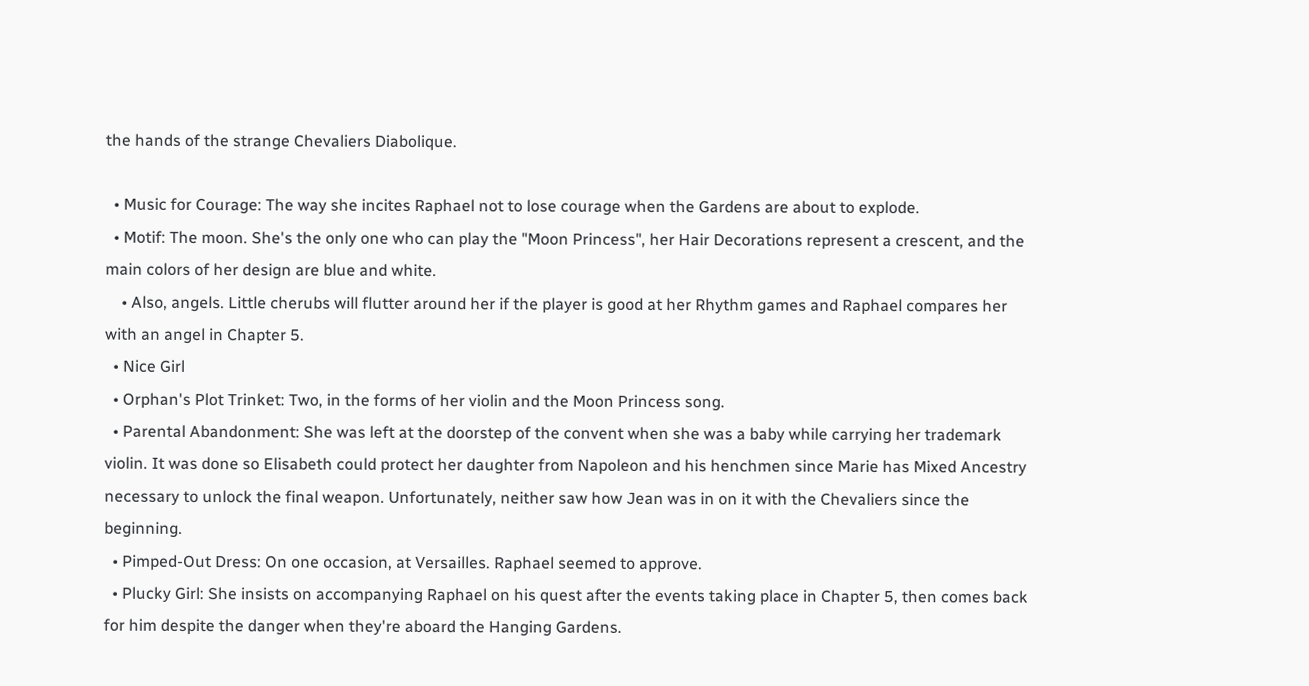the hands of the strange Chevaliers Diabolique.

  • Music for Courage: The way she incites Raphael not to lose courage when the Gardens are about to explode.
  • Motif: The moon. She's the only one who can play the "Moon Princess", her Hair Decorations represent a crescent, and the main colors of her design are blue and white.
    • Also, angels. Little cherubs will flutter around her if the player is good at her Rhythm games and Raphael compares her with an angel in Chapter 5.
  • Nice Girl
  • Orphan's Plot Trinket: Two, in the forms of her violin and the Moon Princess song.
  • Parental Abandonment: She was left at the doorstep of the convent when she was a baby while carrying her trademark violin. It was done so Elisabeth could protect her daughter from Napoleon and his henchmen since Marie has Mixed Ancestry necessary to unlock the final weapon. Unfortunately, neither saw how Jean was in on it with the Chevaliers since the beginning.
  • Pimped-Out Dress: On one occasion, at Versailles. Raphael seemed to approve.
  • Plucky Girl: She insists on accompanying Raphael on his quest after the events taking place in Chapter 5, then comes back for him despite the danger when they're aboard the Hanging Gardens.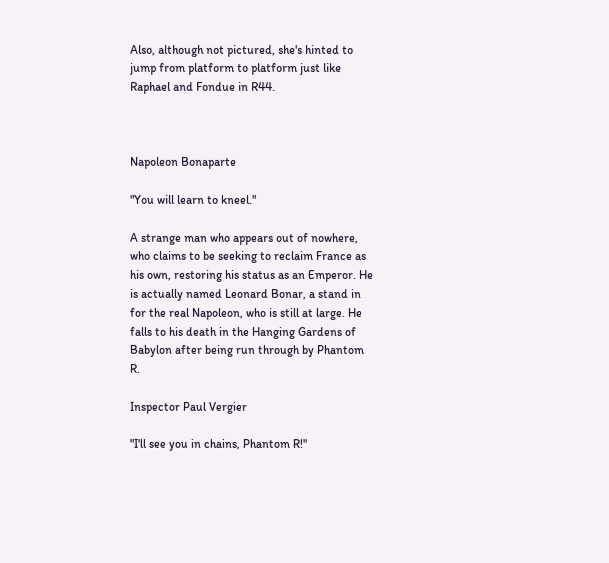Also, although not pictured, she's hinted to jump from platform to platform just like Raphael and Fondue in R44.



Napoleon Bonaparte

"You will learn to kneel."

A strange man who appears out of nowhere, who claims to be seeking to reclaim France as his own, restoring his status as an Emperor. He is actually named Leonard Bonar, a stand in for the real Napoleon, who is still at large. He falls to his death in the Hanging Gardens of Babylon after being run through by Phantom R.

Inspector Paul Vergier

"I'll see you in chains, Phantom R!"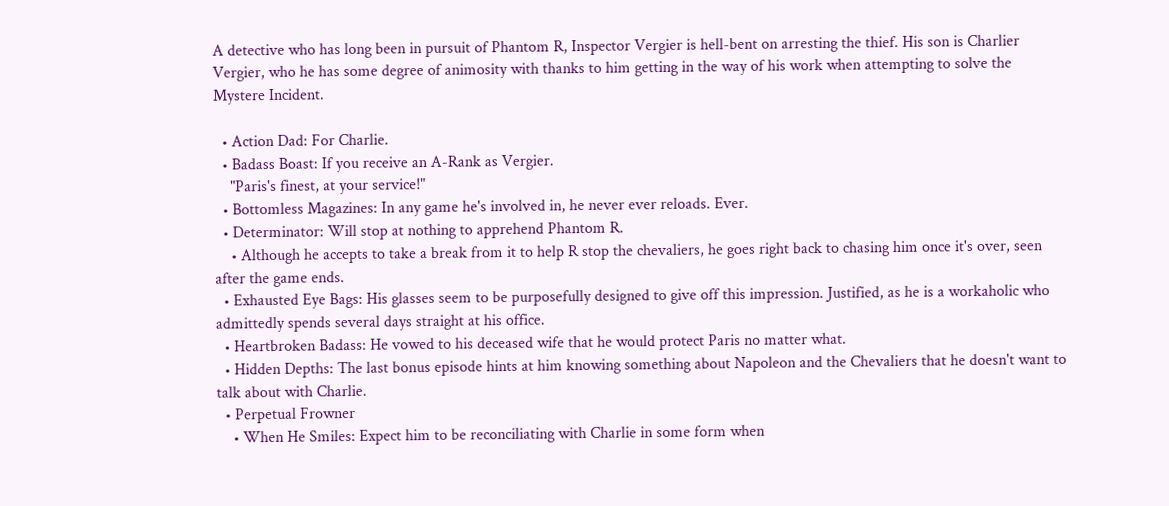A detective who has long been in pursuit of Phantom R, Inspector Vergier is hell-bent on arresting the thief. His son is Charlier Vergier, who he has some degree of animosity with thanks to him getting in the way of his work when attempting to solve the Mystere Incident.

  • Action Dad: For Charlie.
  • Badass Boast: If you receive an A-Rank as Vergier.
    "Paris's finest, at your service!"
  • Bottomless Magazines: In any game he's involved in, he never ever reloads. Ever.
  • Determinator: Will stop at nothing to apprehend Phantom R.
    • Although he accepts to take a break from it to help R stop the chevaliers, he goes right back to chasing him once it's over, seen after the game ends.
  • Exhausted Eye Bags: His glasses seem to be purposefully designed to give off this impression. Justified, as he is a workaholic who admittedly spends several days straight at his office.
  • Heartbroken Badass: He vowed to his deceased wife that he would protect Paris no matter what.
  • Hidden Depths: The last bonus episode hints at him knowing something about Napoleon and the Chevaliers that he doesn't want to talk about with Charlie.
  • Perpetual Frowner
    • When He Smiles: Expect him to be reconciliating with Charlie in some form when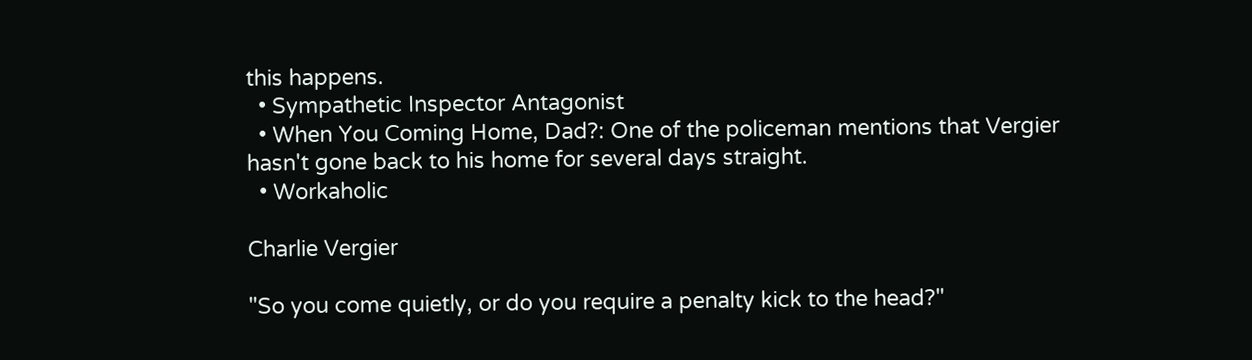this happens.
  • Sympathetic Inspector Antagonist
  • When You Coming Home, Dad?: One of the policeman mentions that Vergier hasn't gone back to his home for several days straight.
  • Workaholic

Charlie Vergier

"So you come quietly, or do you require a penalty kick to the head?"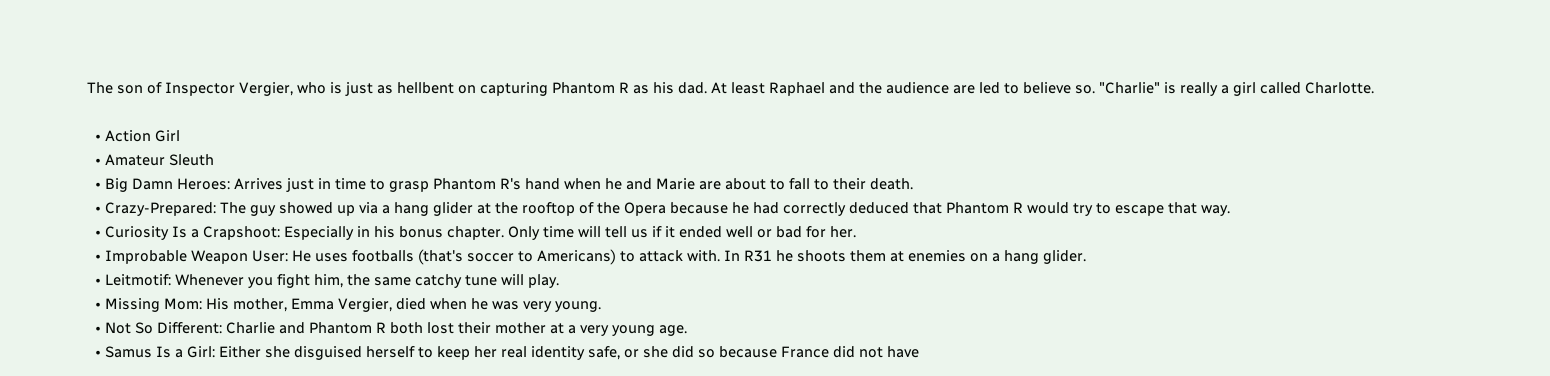The son of Inspector Vergier, who is just as hellbent on capturing Phantom R as his dad. At least Raphael and the audience are led to believe so. "Charlie" is really a girl called Charlotte.

  • Action Girl
  • Amateur Sleuth
  • Big Damn Heroes: Arrives just in time to grasp Phantom R's hand when he and Marie are about to fall to their death.
  • Crazy-Prepared: The guy showed up via a hang glider at the rooftop of the Opera because he had correctly deduced that Phantom R would try to escape that way.
  • Curiosity Is a Crapshoot: Especially in his bonus chapter. Only time will tell us if it ended well or bad for her.
  • Improbable Weapon User: He uses footballs (that's soccer to Americans) to attack with. In R31 he shoots them at enemies on a hang glider.
  • Leitmotif: Whenever you fight him, the same catchy tune will play.
  • Missing Mom: His mother, Emma Vergier, died when he was very young.
  • Not So Different: Charlie and Phantom R both lost their mother at a very young age.
  • Samus Is a Girl: Either she disguised herself to keep her real identity safe, or she did so because France did not have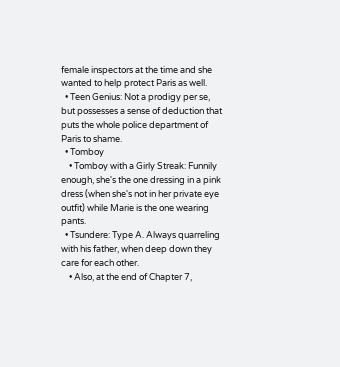female inspectors at the time and she wanted to help protect Paris as well.
  • Teen Genius: Not a prodigy per se, but possesses a sense of deduction that puts the whole police department of Paris to shame.
  • Tomboy
    • Tomboy with a Girly Streak: Funnily enough, she's the one dressing in a pink dress (when she's not in her private eye outfit) while Marie is the one wearing pants.
  • Tsundere: Type A. Always quarreling with his father, when deep down they care for each other.
    • Also, at the end of Chapter 7,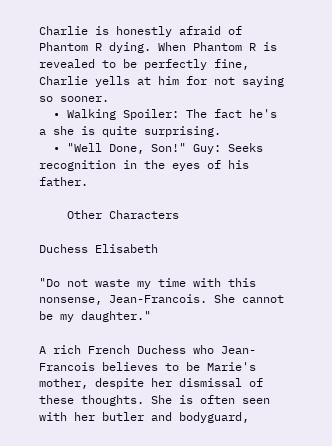Charlie is honestly afraid of Phantom R dying. When Phantom R is revealed to be perfectly fine, Charlie yells at him for not saying so sooner.
  • Walking Spoiler: The fact he's a she is quite surprising.
  • "Well Done, Son!" Guy: Seeks recognition in the eyes of his father.

    Other Characters

Duchess Elisabeth

"Do not waste my time with this nonsense, Jean-Francois. She cannot be my daughter."

A rich French Duchess who Jean-Francois believes to be Marie's mother, despite her dismissal of these thoughts. She is often seen with her butler and bodyguard,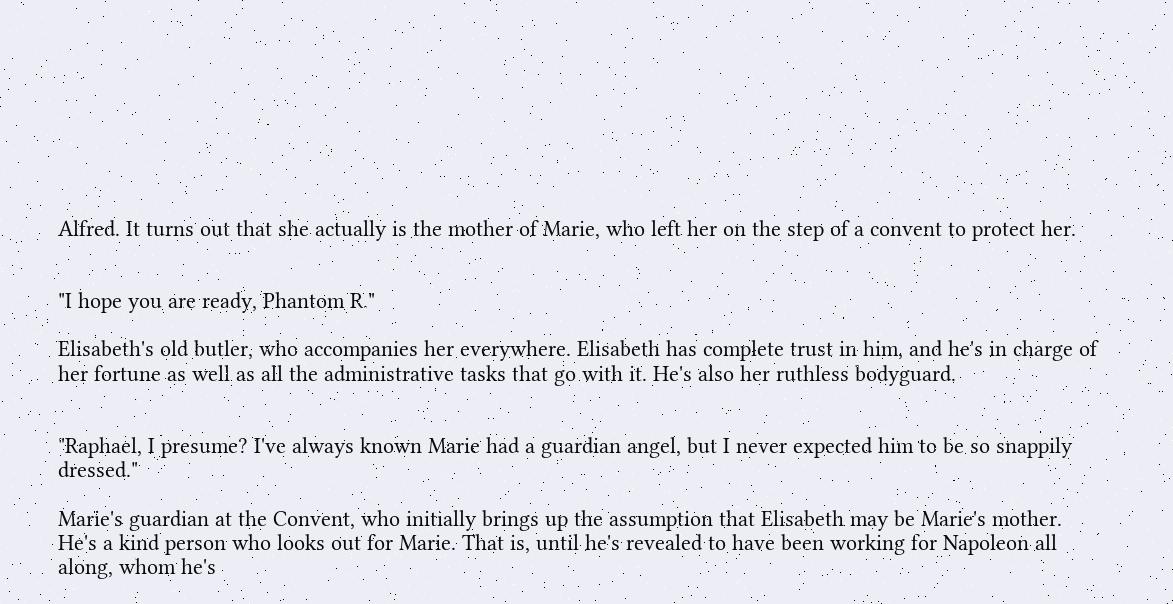Alfred. It turns out that she actually is the mother of Marie, who left her on the step of a convent to protect her.


"I hope you are ready, Phantom R."

Elisabeth's old butler, who accompanies her everywhere. Elisabeth has complete trust in him, and he's in charge of her fortune as well as all the administrative tasks that go with it. He's also her ruthless bodyguard.


"Raphael, I presume? I've always known Marie had a guardian angel, but I never expected him to be so snappily dressed."

Marie's guardian at the Convent, who initially brings up the assumption that Elisabeth may be Marie's mother. He's a kind person who looks out for Marie. That is, until he's revealed to have been working for Napoleon all along, whom he's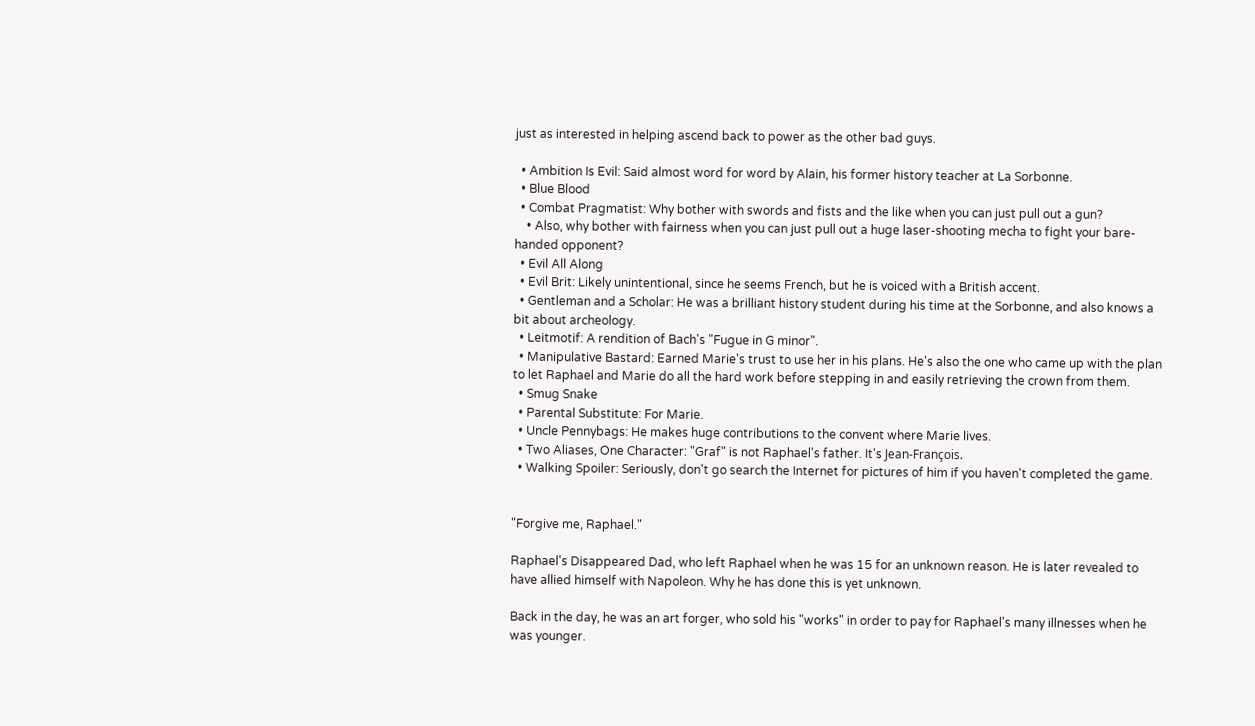just as interested in helping ascend back to power as the other bad guys.

  • Ambition Is Evil: Said almost word for word by Alain, his former history teacher at La Sorbonne.
  • Blue Blood
  • Combat Pragmatist: Why bother with swords and fists and the like when you can just pull out a gun?
    • Also, why bother with fairness when you can just pull out a huge laser-shooting mecha to fight your bare-handed opponent?
  • Evil All Along
  • Evil Brit: Likely unintentional, since he seems French, but he is voiced with a British accent.
  • Gentleman and a Scholar: He was a brilliant history student during his time at the Sorbonne, and also knows a bit about archeology.
  • Leitmotif: A rendition of Bach's "Fugue in G minor".
  • Manipulative Bastard: Earned Marie's trust to use her in his plans. He's also the one who came up with the plan to let Raphael and Marie do all the hard work before stepping in and easily retrieving the crown from them.
  • Smug Snake
  • Parental Substitute: For Marie.
  • Uncle Pennybags: He makes huge contributions to the convent where Marie lives.
  • Two Aliases, One Character: "Graf" is not Raphael's father. It's Jean-François.
  • Walking Spoiler: Seriously, don't go search the Internet for pictures of him if you haven't completed the game.


"Forgive me, Raphael."

Raphael's Disappeared Dad, who left Raphael when he was 15 for an unknown reason. He is later revealed to have allied himself with Napoleon. Why he has done this is yet unknown.

Back in the day, he was an art forger, who sold his "works" in order to pay for Raphael's many illnesses when he was younger.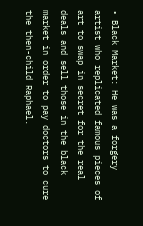• Black Market: He was a forgery artist who replicated famous pieces of art to swap in secret for the real deals and sell those in the black market in order to pay doctors to cure the then-child Raphael.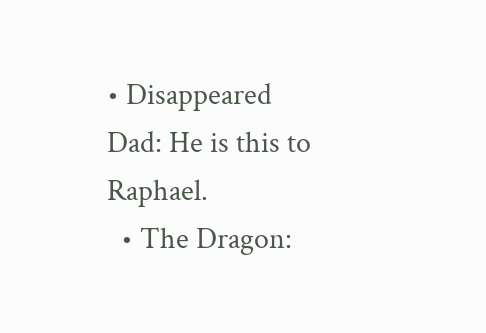• Disappeared Dad: He is this to Raphael.
  • The Dragon: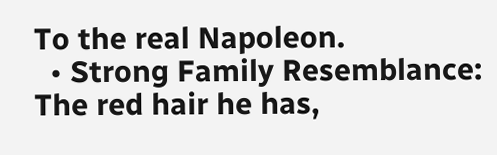To the real Napoleon.
  • Strong Family Resemblance: The red hair he has,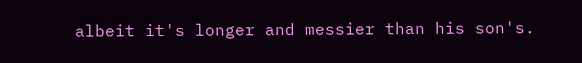albeit it's longer and messier than his son's.